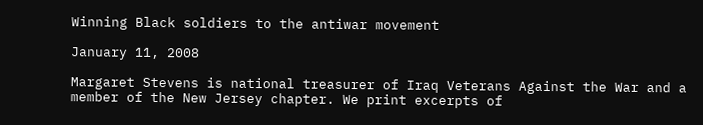Winning Black soldiers to the antiwar movement

January 11, 2008

Margaret Stevens is national treasurer of Iraq Veterans Against the War and a member of the New Jersey chapter. We print excerpts of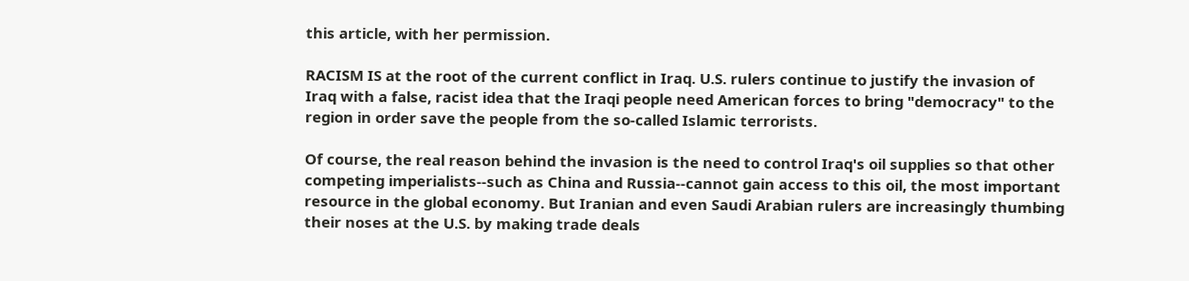this article, with her permission.

RACISM IS at the root of the current conflict in Iraq. U.S. rulers continue to justify the invasion of Iraq with a false, racist idea that the Iraqi people need American forces to bring "democracy" to the region in order save the people from the so-called Islamic terrorists.

Of course, the real reason behind the invasion is the need to control Iraq's oil supplies so that other competing imperialists--such as China and Russia--cannot gain access to this oil, the most important resource in the global economy. But Iranian and even Saudi Arabian rulers are increasingly thumbing their noses at the U.S. by making trade deals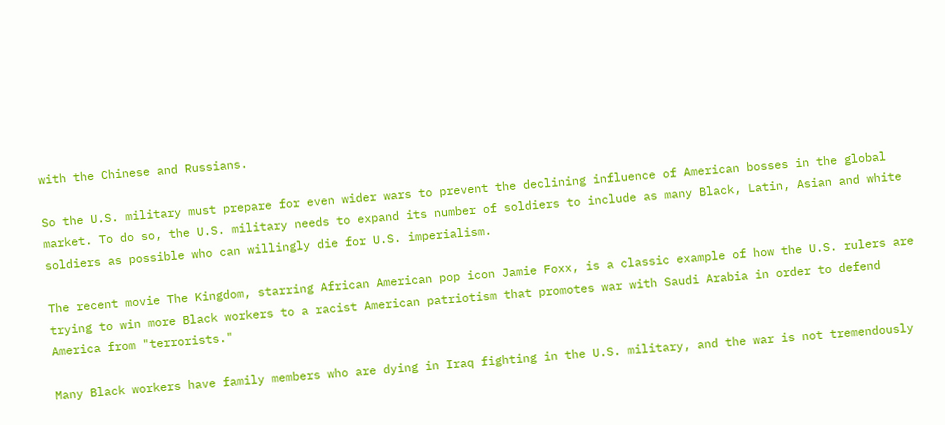with the Chinese and Russians.

So the U.S. military must prepare for even wider wars to prevent the declining influence of American bosses in the global market. To do so, the U.S. military needs to expand its number of soldiers to include as many Black, Latin, Asian and white soldiers as possible who can willingly die for U.S. imperialism.

The recent movie The Kingdom, starring African American pop icon Jamie Foxx, is a classic example of how the U.S. rulers are trying to win more Black workers to a racist American patriotism that promotes war with Saudi Arabia in order to defend America from "terrorists."

Many Black workers have family members who are dying in Iraq fighting in the U.S. military, and the war is not tremendously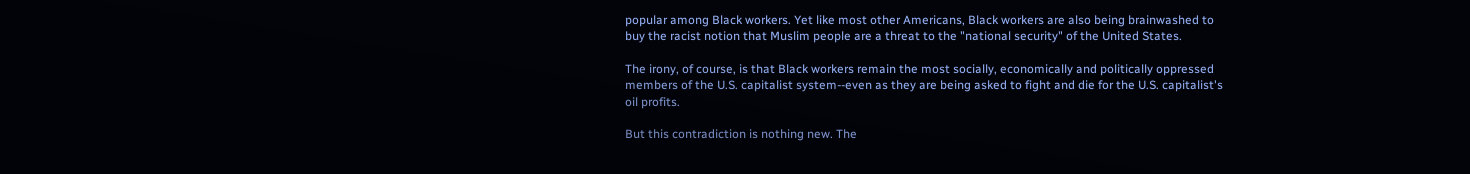popular among Black workers. Yet like most other Americans, Black workers are also being brainwashed to buy the racist notion that Muslim people are a threat to the "national security" of the United States.

The irony, of course, is that Black workers remain the most socially, economically and politically oppressed members of the U.S. capitalist system--even as they are being asked to fight and die for the U.S. capitalist's oil profits.

But this contradiction is nothing new. The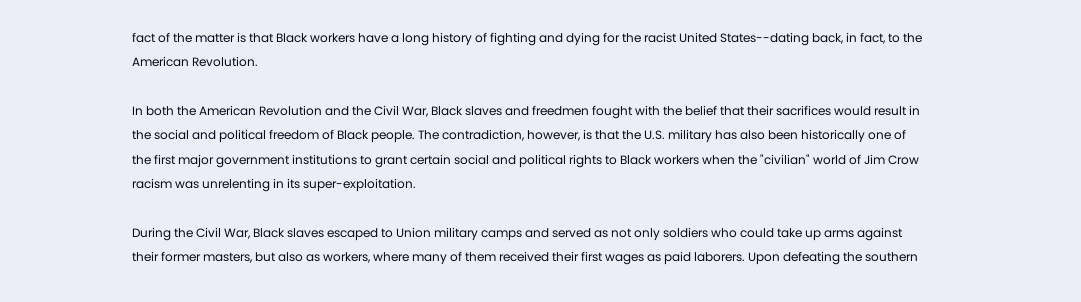fact of the matter is that Black workers have a long history of fighting and dying for the racist United States--dating back, in fact, to the American Revolution.

In both the American Revolution and the Civil War, Black slaves and freedmen fought with the belief that their sacrifices would result in the social and political freedom of Black people. The contradiction, however, is that the U.S. military has also been historically one of the first major government institutions to grant certain social and political rights to Black workers when the "civilian" world of Jim Crow racism was unrelenting in its super-exploitation.

During the Civil War, Black slaves escaped to Union military camps and served as not only soldiers who could take up arms against their former masters, but also as workers, where many of them received their first wages as paid laborers. Upon defeating the southern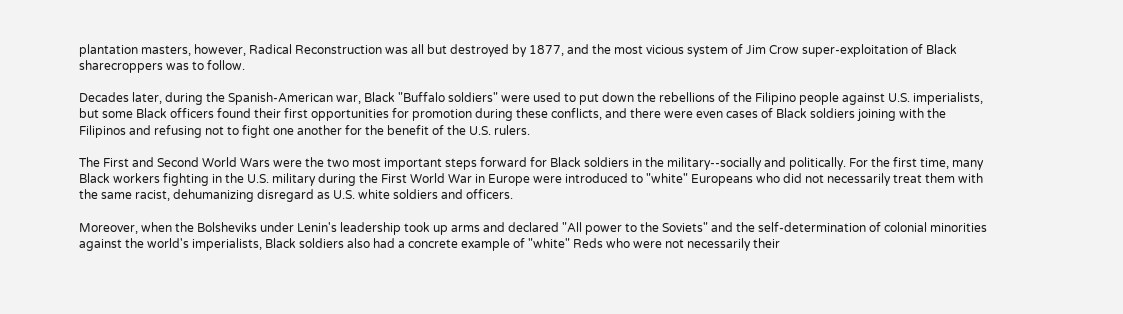plantation masters, however, Radical Reconstruction was all but destroyed by 1877, and the most vicious system of Jim Crow super-exploitation of Black sharecroppers was to follow.

Decades later, during the Spanish-American war, Black "Buffalo soldiers" were used to put down the rebellions of the Filipino people against U.S. imperialists, but some Black officers found their first opportunities for promotion during these conflicts, and there were even cases of Black soldiers joining with the Filipinos and refusing not to fight one another for the benefit of the U.S. rulers.

The First and Second World Wars were the two most important steps forward for Black soldiers in the military--socially and politically. For the first time, many Black workers fighting in the U.S. military during the First World War in Europe were introduced to "white" Europeans who did not necessarily treat them with the same racist, dehumanizing disregard as U.S. white soldiers and officers.

Moreover, when the Bolsheviks under Lenin's leadership took up arms and declared "All power to the Soviets" and the self-determination of colonial minorities against the world's imperialists, Black soldiers also had a concrete example of "white" Reds who were not necessarily their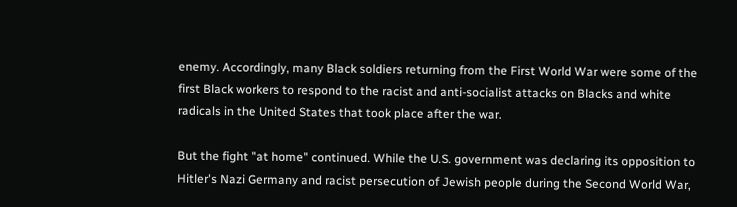enemy. Accordingly, many Black soldiers returning from the First World War were some of the first Black workers to respond to the racist and anti-socialist attacks on Blacks and white radicals in the United States that took place after the war.

But the fight "at home" continued. While the U.S. government was declaring its opposition to Hitler's Nazi Germany and racist persecution of Jewish people during the Second World War,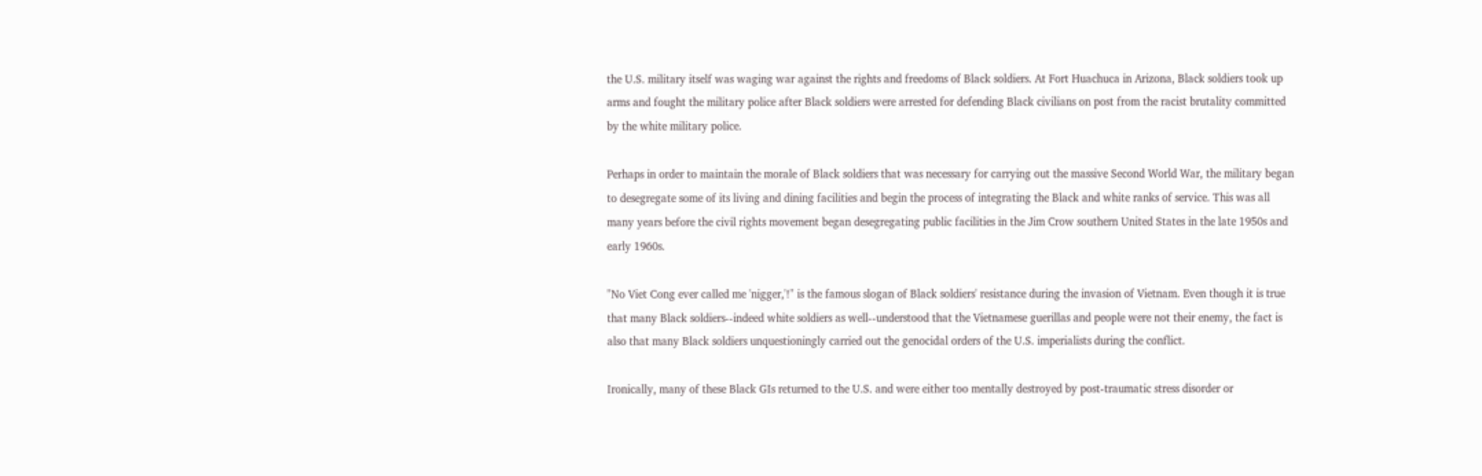the U.S. military itself was waging war against the rights and freedoms of Black soldiers. At Fort Huachuca in Arizona, Black soldiers took up arms and fought the military police after Black soldiers were arrested for defending Black civilians on post from the racist brutality committed by the white military police.

Perhaps in order to maintain the morale of Black soldiers that was necessary for carrying out the massive Second World War, the military began to desegregate some of its living and dining facilities and begin the process of integrating the Black and white ranks of service. This was all many years before the civil rights movement began desegregating public facilities in the Jim Crow southern United States in the late 1950s and early 1960s.

"No Viet Cong ever called me 'nigger,'!" is the famous slogan of Black soldiers' resistance during the invasion of Vietnam. Even though it is true that many Black soldiers--indeed white soldiers as well--understood that the Vietnamese guerillas and people were not their enemy, the fact is also that many Black soldiers unquestioningly carried out the genocidal orders of the U.S. imperialists during the conflict.

Ironically, many of these Black GIs returned to the U.S. and were either too mentally destroyed by post-traumatic stress disorder or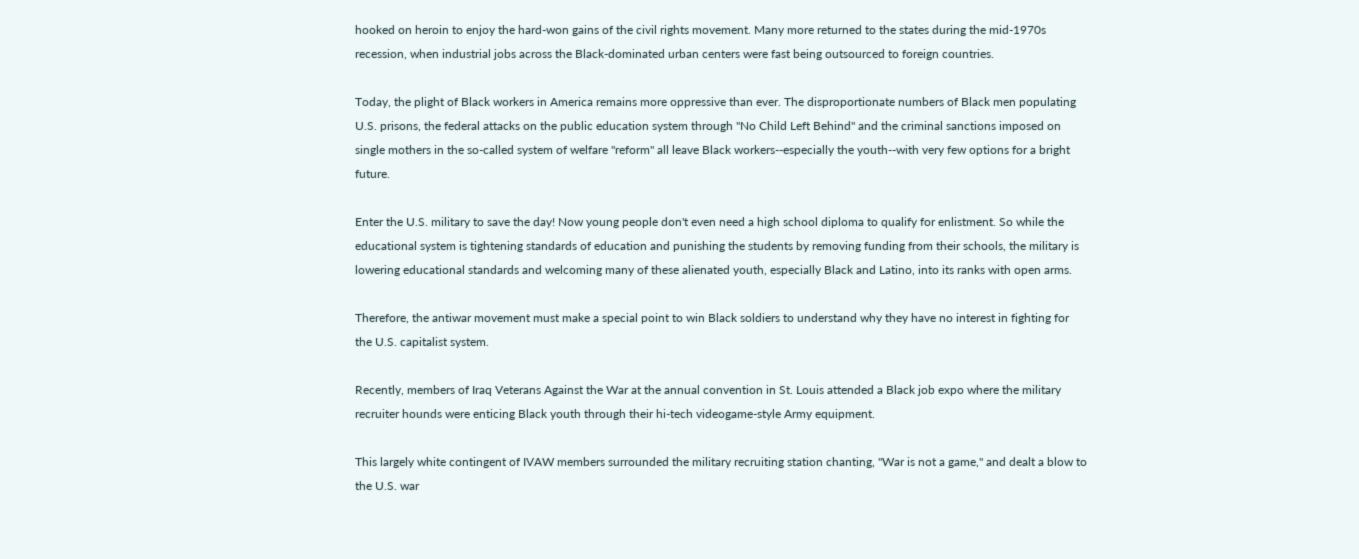hooked on heroin to enjoy the hard-won gains of the civil rights movement. Many more returned to the states during the mid-1970s recession, when industrial jobs across the Black-dominated urban centers were fast being outsourced to foreign countries.

Today, the plight of Black workers in America remains more oppressive than ever. The disproportionate numbers of Black men populating U.S. prisons, the federal attacks on the public education system through "No Child Left Behind" and the criminal sanctions imposed on single mothers in the so-called system of welfare "reform" all leave Black workers--especially the youth--with very few options for a bright future.

Enter the U.S. military to save the day! Now young people don't even need a high school diploma to qualify for enlistment. So while the educational system is tightening standards of education and punishing the students by removing funding from their schools, the military is lowering educational standards and welcoming many of these alienated youth, especially Black and Latino, into its ranks with open arms.

Therefore, the antiwar movement must make a special point to win Black soldiers to understand why they have no interest in fighting for the U.S. capitalist system.

Recently, members of Iraq Veterans Against the War at the annual convention in St. Louis attended a Black job expo where the military recruiter hounds were enticing Black youth through their hi-tech videogame-style Army equipment.

This largely white contingent of IVAW members surrounded the military recruiting station chanting, "War is not a game," and dealt a blow to the U.S. war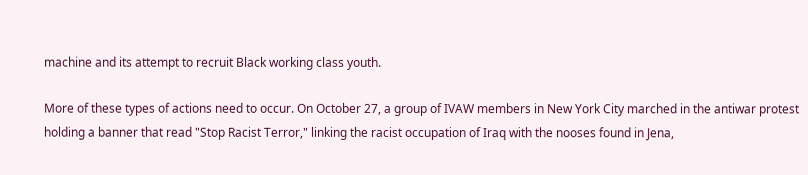machine and its attempt to recruit Black working class youth.

More of these types of actions need to occur. On October 27, a group of IVAW members in New York City marched in the antiwar protest holding a banner that read "Stop Racist Terror," linking the racist occupation of Iraq with the nooses found in Jena,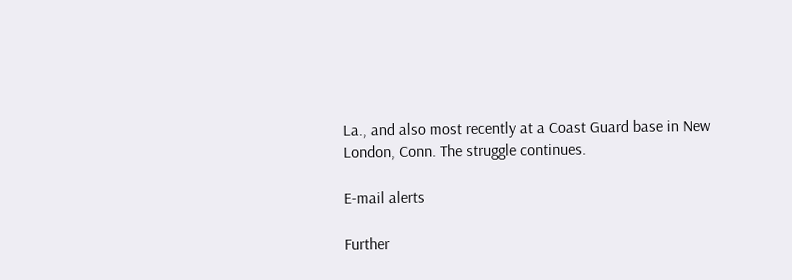La., and also most recently at a Coast Guard base in New London, Conn. The struggle continues.

E-mail alerts

Further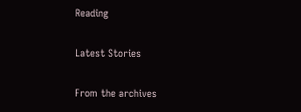Reading

Latest Stories

From the archives